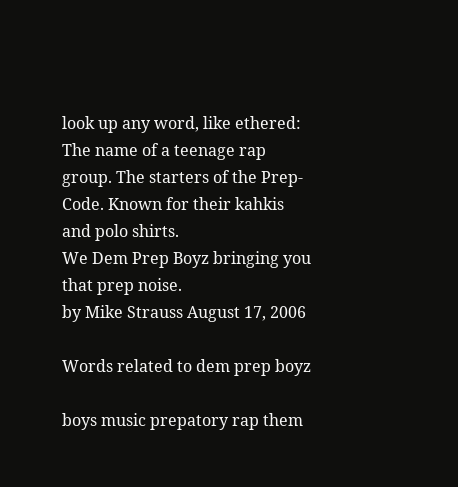look up any word, like ethered:
The name of a teenage rap group. The starters of the Prep-Code. Known for their kahkis and polo shirts.
We Dem Prep Boyz bringing you that prep noise.
by Mike Strauss August 17, 2006

Words related to dem prep boyz

boys music prepatory rap them